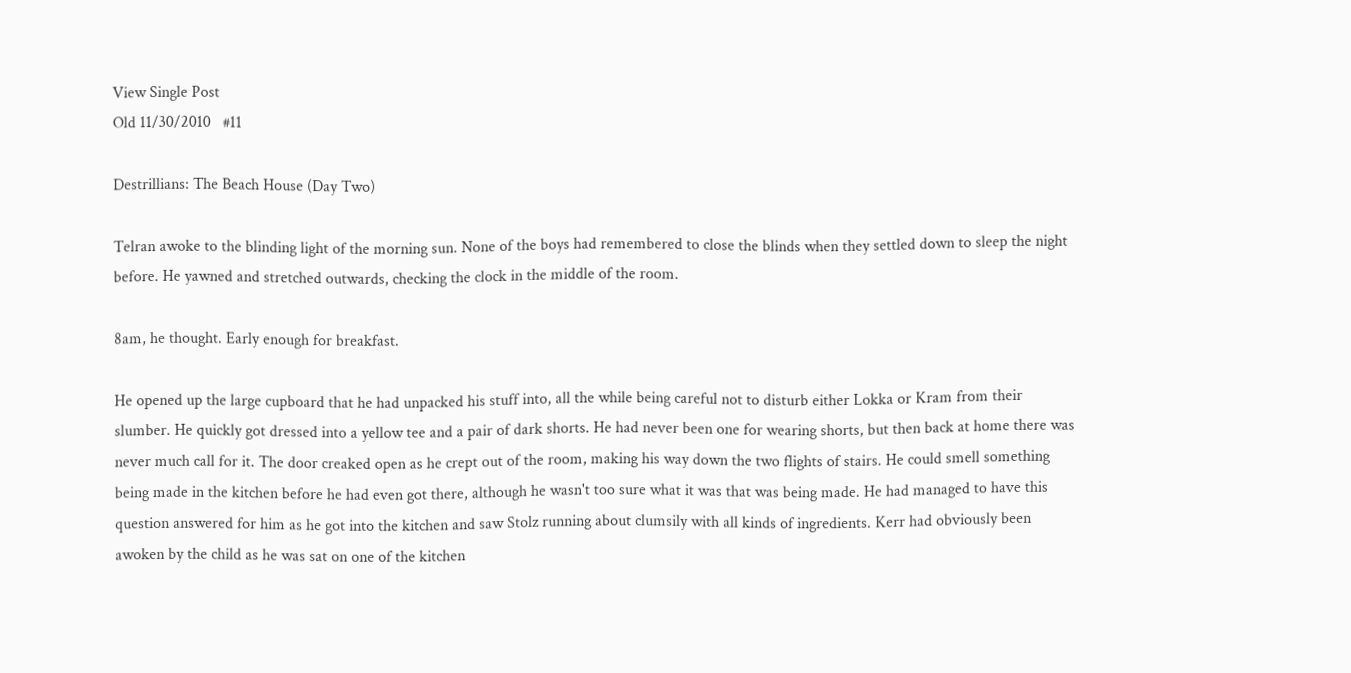View Single Post
Old 11/30/2010   #11

Destrillians: The Beach House (Day Two)

Telran awoke to the blinding light of the morning sun. None of the boys had remembered to close the blinds when they settled down to sleep the night before. He yawned and stretched outwards, checking the clock in the middle of the room.

8am, he thought. Early enough for breakfast.

He opened up the large cupboard that he had unpacked his stuff into, all the while being careful not to disturb either Lokka or Kram from their slumber. He quickly got dressed into a yellow tee and a pair of dark shorts. He had never been one for wearing shorts, but then back at home there was never much call for it. The door creaked open as he crept out of the room, making his way down the two flights of stairs. He could smell something being made in the kitchen before he had even got there, although he wasn't too sure what it was that was being made. He had managed to have this question answered for him as he got into the kitchen and saw Stolz running about clumsily with all kinds of ingredients. Kerr had obviously been awoken by the child as he was sat on one of the kitchen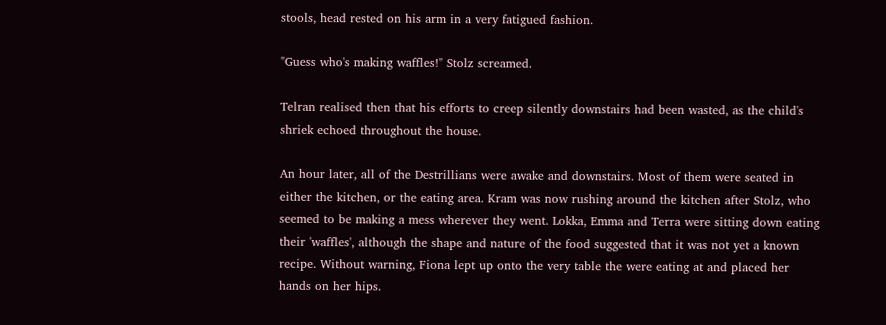stools, head rested on his arm in a very fatigued fashion.

"Guess who's making waffles!" Stolz screamed.

Telran realised then that his efforts to creep silently downstairs had been wasted, as the child's shriek echoed throughout the house.

An hour later, all of the Destrillians were awake and downstairs. Most of them were seated in either the kitchen, or the eating area. Kram was now rushing around the kitchen after Stolz, who seemed to be making a mess wherever they went. Lokka, Emma and Terra were sitting down eating their 'waffles', although the shape and nature of the food suggested that it was not yet a known recipe. Without warning, Fiona lept up onto the very table the were eating at and placed her hands on her hips.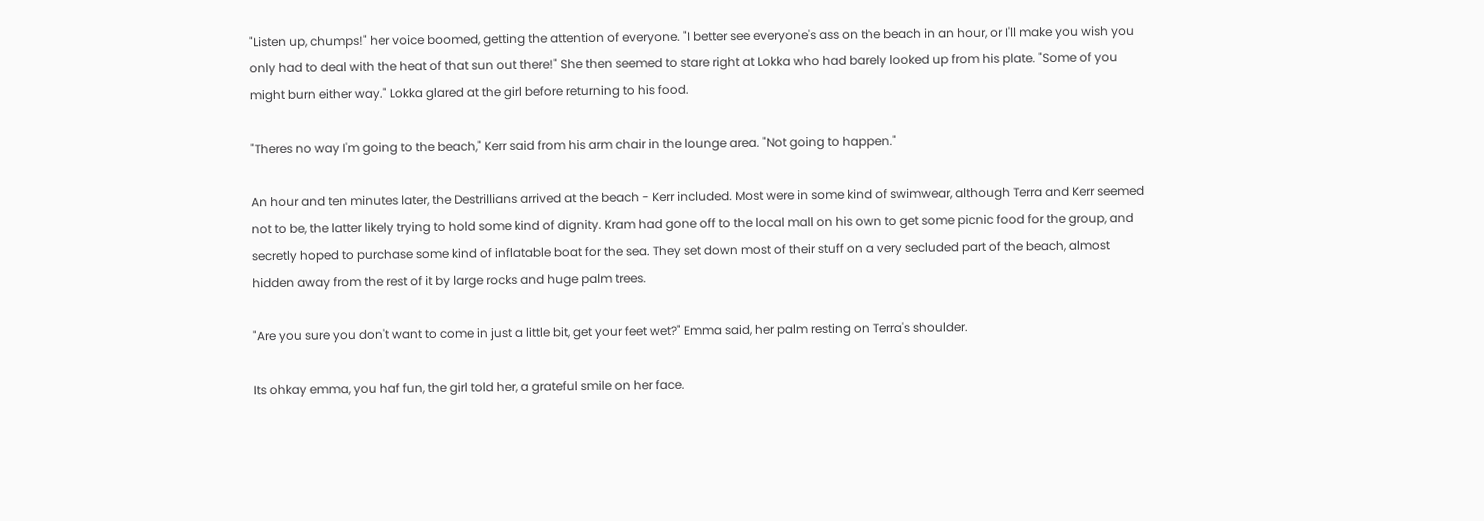"Listen up, chumps!" her voice boomed, getting the attention of everyone. "I better see everyone's ass on the beach in an hour, or I'll make you wish you only had to deal with the heat of that sun out there!" She then seemed to stare right at Lokka who had barely looked up from his plate. "Some of you might burn either way." Lokka glared at the girl before returning to his food.

"Theres no way I'm going to the beach," Kerr said from his arm chair in the lounge area. "Not going to happen."

An hour and ten minutes later, the Destrillians arrived at the beach - Kerr included. Most were in some kind of swimwear, although Terra and Kerr seemed not to be, the latter likely trying to hold some kind of dignity. Kram had gone off to the local mall on his own to get some picnic food for the group, and secretly hoped to purchase some kind of inflatable boat for the sea. They set down most of their stuff on a very secluded part of the beach, almost hidden away from the rest of it by large rocks and huge palm trees.

"Are you sure you don't want to come in just a little bit, get your feet wet?" Emma said, her palm resting on Terra's shoulder.

Its ohkay emma, you haf fun, the girl told her, a grateful smile on her face.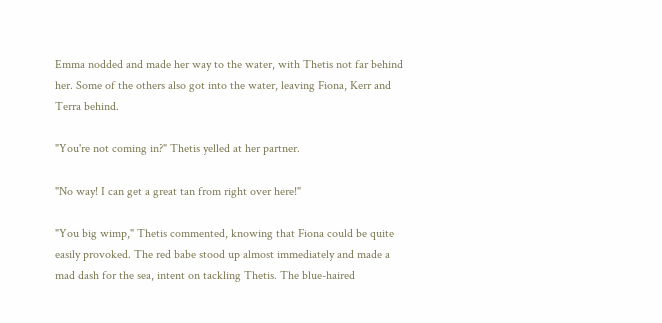Emma nodded and made her way to the water, with Thetis not far behind her. Some of the others also got into the water, leaving Fiona, Kerr and Terra behind.

"You're not coming in?" Thetis yelled at her partner.

"No way! I can get a great tan from right over here!"

"You big wimp," Thetis commented, knowing that Fiona could be quite easily provoked. The red babe stood up almost immediately and made a mad dash for the sea, intent on tackling Thetis. The blue-haired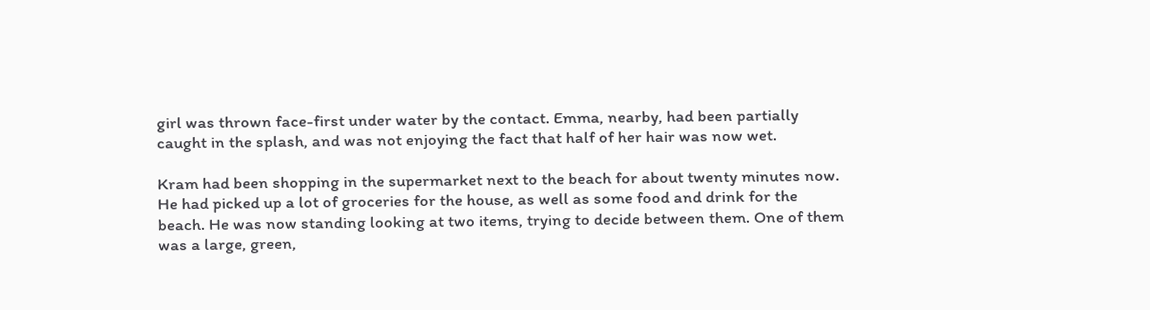girl was thrown face-first under water by the contact. Emma, nearby, had been partially caught in the splash, and was not enjoying the fact that half of her hair was now wet.

Kram had been shopping in the supermarket next to the beach for about twenty minutes now. He had picked up a lot of groceries for the house, as well as some food and drink for the beach. He was now standing looking at two items, trying to decide between them. One of them was a large, green,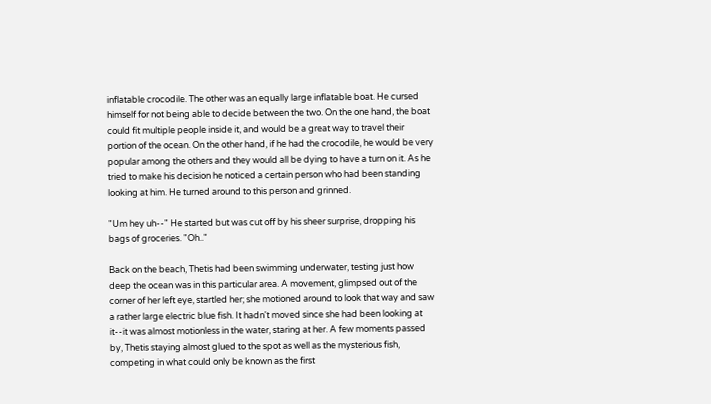inflatable crocodile. The other was an equally large inflatable boat. He cursed himself for not being able to decide between the two. On the one hand, the boat could fit multiple people inside it, and would be a great way to travel their portion of the ocean. On the other hand, if he had the crocodile, he would be very popular among the others and they would all be dying to have a turn on it. As he tried to make his decision he noticed a certain person who had been standing looking at him. He turned around to this person and grinned.

"Um hey uh--" He started but was cut off by his sheer surprise, dropping his bags of groceries. "Oh.."

Back on the beach, Thetis had been swimming underwater, testing just how deep the ocean was in this particular area. A movement, glimpsed out of the corner of her left eye, startled her; she motioned around to look that way and saw a rather large electric blue fish. It hadn't moved since she had been looking at it--it was almost motionless in the water, staring at her. A few moments passed by, Thetis staying almost glued to the spot as well as the mysterious fish, competing in what could only be known as the first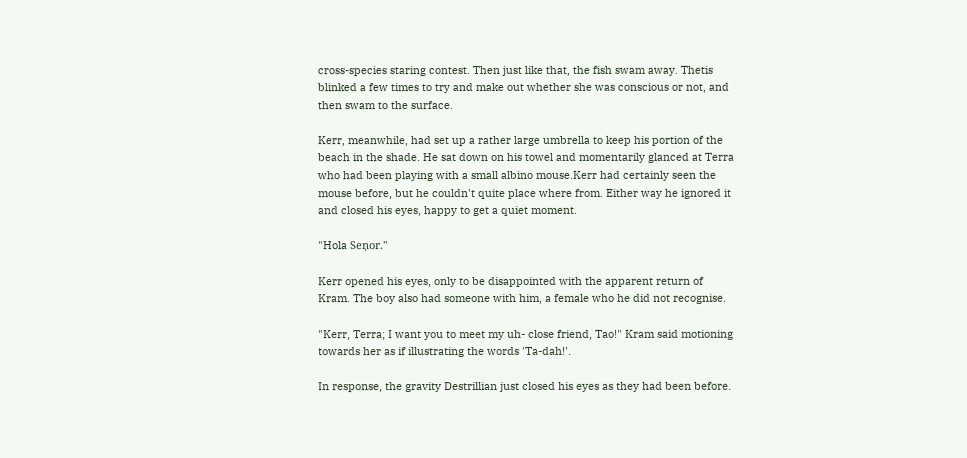cross-species staring contest. Then just like that, the fish swam away. Thetis blinked a few times to try and make out whether she was conscious or not, and then swam to the surface.

Kerr, meanwhile, had set up a rather large umbrella to keep his portion of the beach in the shade. He sat down on his towel and momentarily glanced at Terra who had been playing with a small albino mouse.Kerr had certainly seen the mouse before, but he couldn't quite place where from. Either way he ignored it and closed his eyes, happy to get a quiet moment.

"Hola Seņor."

Kerr opened his eyes, only to be disappointed with the apparent return of Kram. The boy also had someone with him, a female who he did not recognise.

"Kerr, Terra; I want you to meet my uh- close friend, Tao!" Kram said motioning towards her as if illustrating the words 'Ta-dah!'.

In response, the gravity Destrillian just closed his eyes as they had been before.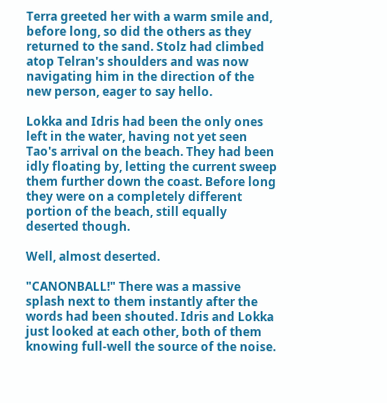Terra greeted her with a warm smile and, before long, so did the others as they returned to the sand. Stolz had climbed atop Telran's shoulders and was now navigating him in the direction of the new person, eager to say hello.

Lokka and Idris had been the only ones left in the water, having not yet seen Tao's arrival on the beach. They had been idly floating by, letting the current sweep them further down the coast. Before long they were on a completely different portion of the beach, still equally deserted though.

Well, almost deserted.

"CANONBALL!" There was a massive splash next to them instantly after the words had been shouted. Idris and Lokka just looked at each other, both of them knowing full-well the source of the noise.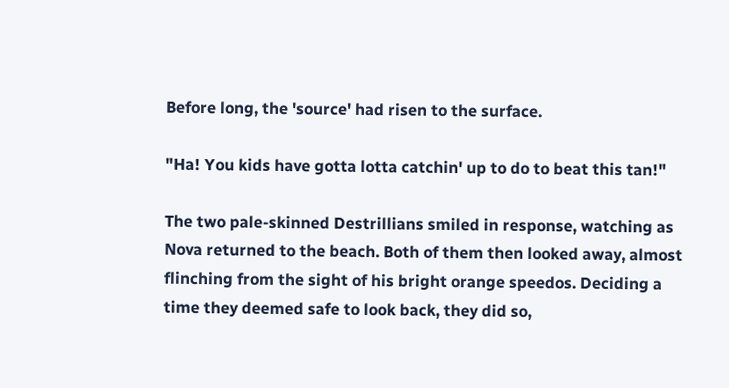Before long, the 'source' had risen to the surface.

"Ha! You kids have gotta lotta catchin' up to do to beat this tan!"

The two pale-skinned Destrillians smiled in response, watching as Nova returned to the beach. Both of them then looked away, almost flinching from the sight of his bright orange speedos. Deciding a time they deemed safe to look back, they did so,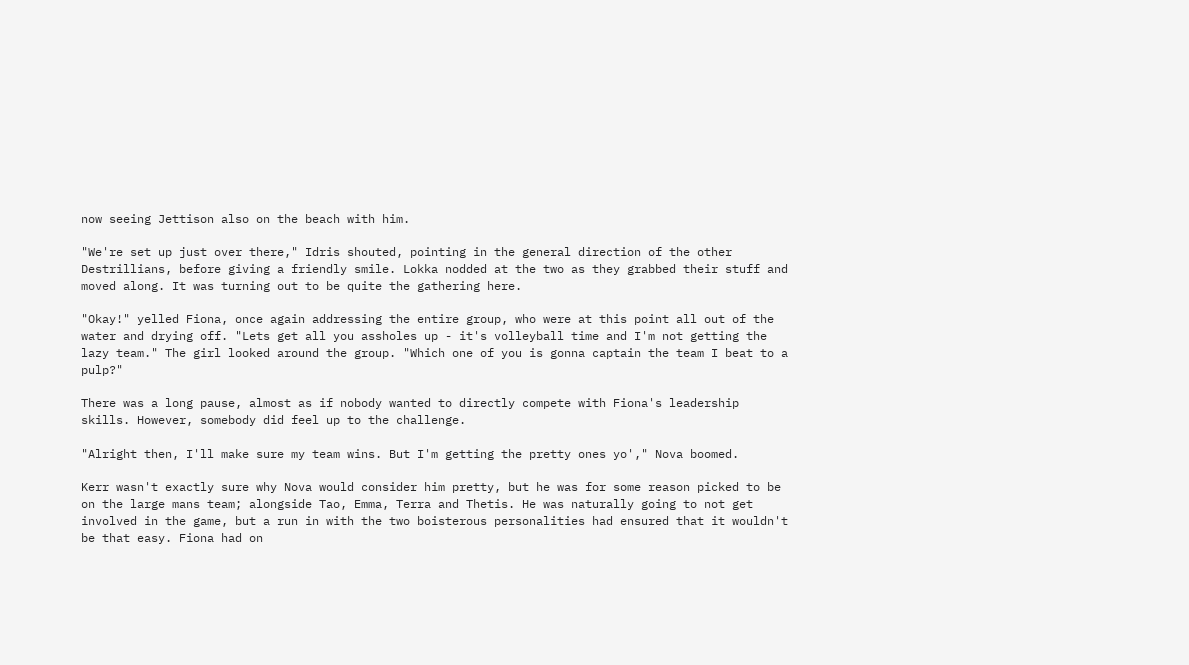now seeing Jettison also on the beach with him.

"We're set up just over there," Idris shouted, pointing in the general direction of the other Destrillians, before giving a friendly smile. Lokka nodded at the two as they grabbed their stuff and moved along. It was turning out to be quite the gathering here.

"Okay!" yelled Fiona, once again addressing the entire group, who were at this point all out of the water and drying off. "Lets get all you assholes up - it's volleyball time and I'm not getting the lazy team." The girl looked around the group. "Which one of you is gonna captain the team I beat to a pulp?"

There was a long pause, almost as if nobody wanted to directly compete with Fiona's leadership skills. However, somebody did feel up to the challenge.

"Alright then, I'll make sure my team wins. But I'm getting the pretty ones yo'," Nova boomed.

Kerr wasn't exactly sure why Nova would consider him pretty, but he was for some reason picked to be on the large mans team; alongside Tao, Emma, Terra and Thetis. He was naturally going to not get involved in the game, but a run in with the two boisterous personalities had ensured that it wouldn't be that easy. Fiona had on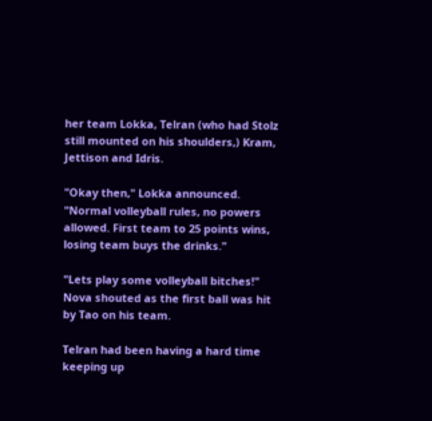her team Lokka, Telran (who had Stolz still mounted on his shoulders,) Kram, Jettison and Idris.

"Okay then," Lokka announced. "Normal volleyball rules, no powers allowed. First team to 25 points wins, losing team buys the drinks."

"Lets play some volleyball bitches!" Nova shouted as the first ball was hit by Tao on his team.

Telran had been having a hard time keeping up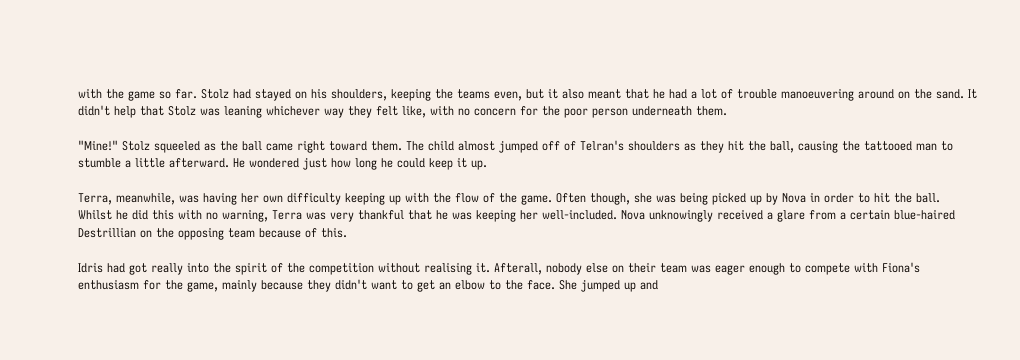with the game so far. Stolz had stayed on his shoulders, keeping the teams even, but it also meant that he had a lot of trouble manoeuvering around on the sand. It didn't help that Stolz was leaning whichever way they felt like, with no concern for the poor person underneath them.

"Mine!" Stolz squeeled as the ball came right toward them. The child almost jumped off of Telran's shoulders as they hit the ball, causing the tattooed man to stumble a little afterward. He wondered just how long he could keep it up.

Terra, meanwhile, was having her own difficulty keeping up with the flow of the game. Often though, she was being picked up by Nova in order to hit the ball. Whilst he did this with no warning, Terra was very thankful that he was keeping her well-included. Nova unknowingly received a glare from a certain blue-haired Destrillian on the opposing team because of this.

Idris had got really into the spirit of the competition without realising it. Afterall, nobody else on their team was eager enough to compete with Fiona's enthusiasm for the game, mainly because they didn't want to get an elbow to the face. She jumped up and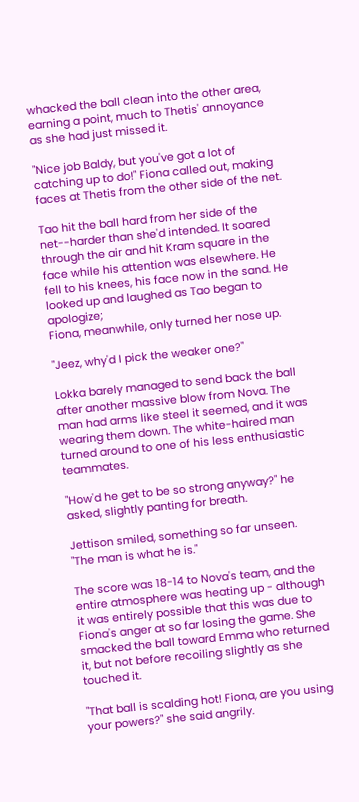whacked the ball clean into the other area, earning a point, much to Thetis' annoyance as she had just missed it.

"Nice job Baldy, but you've got a lot of catching up to do!" Fiona called out, making faces at Thetis from the other side of the net.

Tao hit the ball hard from her side of the net--harder than she'd intended. It soared through the air and hit Kram square in the face while his attention was elsewhere. He fell to his knees, his face now in the sand. He looked up and laughed as Tao began to apologize;
Fiona, meanwhile, only turned her nose up.

"Jeez, why'd I pick the weaker one?"

Lokka barely managed to send back the ball after another massive blow from Nova. The man had arms like steel it seemed, and it was wearing them down. The white-haired man turned around to one of his less enthusiastic teammates.

"How'd he get to be so strong anyway?" he asked, slightly panting for breath.

Jettison smiled, something so far unseen. "The man is what he is."

The score was 18-14 to Nova's team, and the entire atmosphere was heating up - although it was entirely possible that this was due to Fiona's anger at so far losing the game. She smacked the ball toward Emma who returned it, but not before recoiling slightly as she touched it.

"That ball is scalding hot! Fiona, are you using your powers?" she said angrily.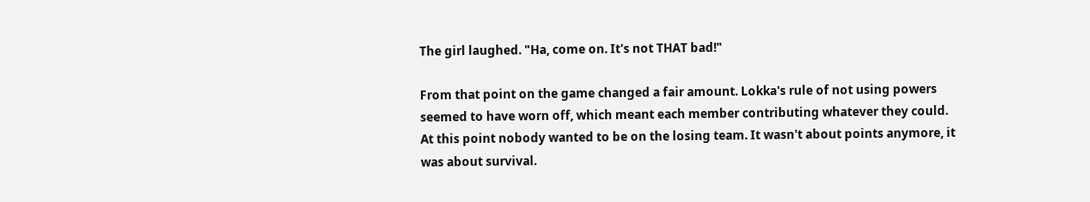The girl laughed. "Ha, come on. It's not THAT bad!"

From that point on the game changed a fair amount. Lokka's rule of not using powers seemed to have worn off, which meant each member contributing whatever they could. At this point nobody wanted to be on the losing team. It wasn't about points anymore, it was about survival.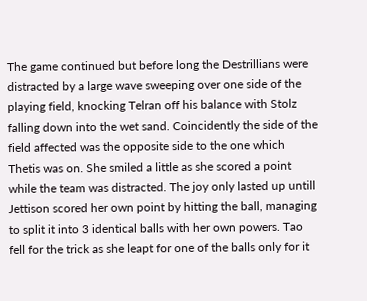The game continued but before long the Destrillians were distracted by a large wave sweeping over one side of the playing field, knocking Telran off his balance with Stolz falling down into the wet sand. Coincidently the side of the field affected was the opposite side to the one which Thetis was on. She smiled a little as she scored a point while the team was distracted. The joy only lasted up untill Jettison scored her own point by hitting the ball, managing to split it into 3 identical balls with her own powers. Tao fell for the trick as she leapt for one of the balls only for it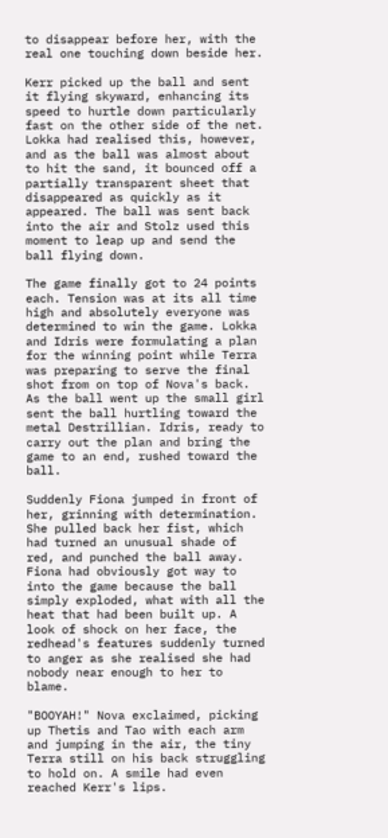to disappear before her, with the real one touching down beside her.

Kerr picked up the ball and sent it flying skyward, enhancing its speed to hurtle down particularly fast on the other side of the net. Lokka had realised this, however, and as the ball was almost about to hit the sand, it bounced off a partially transparent sheet that disappeared as quickly as it appeared. The ball was sent back into the air and Stolz used this moment to leap up and send the ball flying down.

The game finally got to 24 points each. Tension was at its all time high and absolutely everyone was determined to win the game. Lokka and Idris were formulating a plan for the winning point while Terra was preparing to serve the final shot from on top of Nova's back. As the ball went up the small girl sent the ball hurtling toward the metal Destrillian. Idris, ready to carry out the plan and bring the game to an end, rushed toward the ball.

Suddenly Fiona jumped in front of her, grinning with determination. She pulled back her fist, which had turned an unusual shade of red, and punched the ball away. Fiona had obviously got way to into the game because the ball simply exploded, what with all the heat that had been built up. A look of shock on her face, the redhead's features suddenly turned to anger as she realised she had nobody near enough to her to blame.

"BOOYAH!" Nova exclaimed, picking up Thetis and Tao with each arm and jumping in the air, the tiny Terra still on his back struggling to hold on. A smile had even reached Kerr's lips.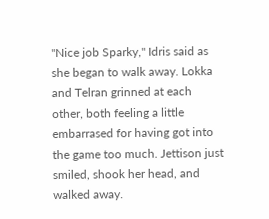"Nice job Sparky," Idris said as she began to walk away. Lokka and Telran grinned at each other, both feeling a little embarrased for having got into the game too much. Jettison just smiled, shook her head, and walked away.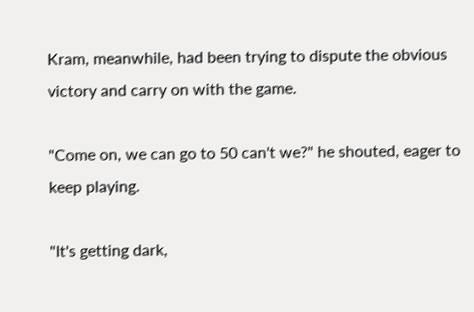Kram, meanwhile, had been trying to dispute the obvious victory and carry on with the game.

"Come on, we can go to 50 can't we?" he shouted, eager to keep playing.

"It's getting dark,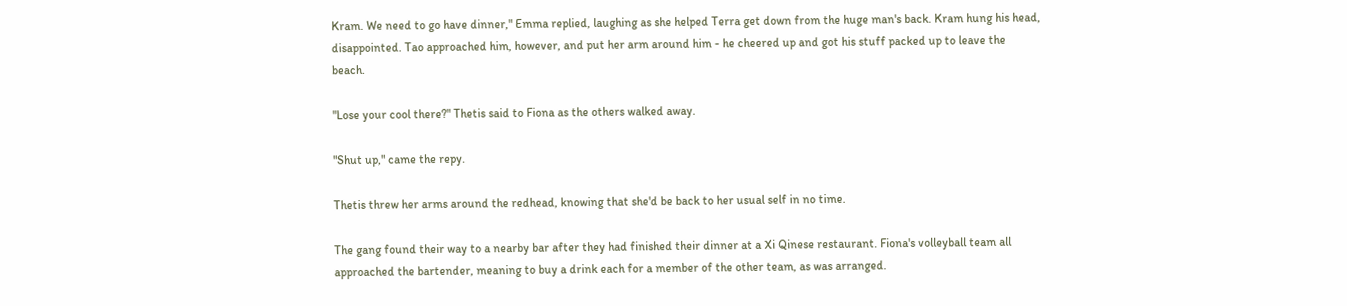Kram. We need to go have dinner," Emma replied, laughing as she helped Terra get down from the huge man's back. Kram hung his head, disappointed. Tao approached him, however, and put her arm around him - he cheered up and got his stuff packed up to leave the beach.

"Lose your cool there?" Thetis said to Fiona as the others walked away.

"Shut up," came the repy.

Thetis threw her arms around the redhead, knowing that she'd be back to her usual self in no time.

The gang found their way to a nearby bar after they had finished their dinner at a Xi Qinese restaurant. Fiona's volleyball team all approached the bartender, meaning to buy a drink each for a member of the other team, as was arranged.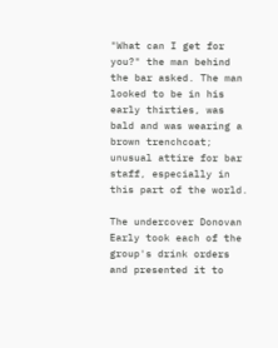"What can I get for you?" the man behind the bar asked. The man looked to be in his early thirties, was bald and was wearing a brown trenchcoat; unusual attire for bar staff, especially in this part of the world.

The undercover Donovan Early took each of the group's drink orders and presented it to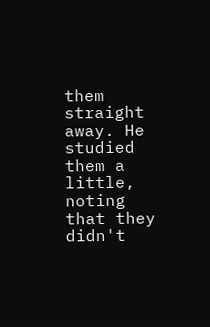them straight away. He studied them a little, noting that they didn't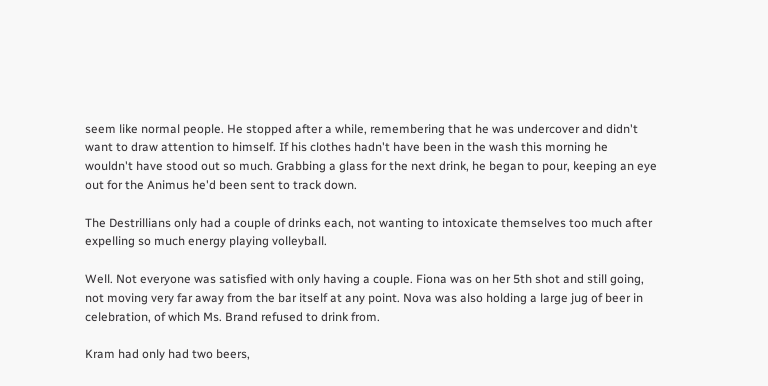seem like normal people. He stopped after a while, remembering that he was undercover and didn't want to draw attention to himself. If his clothes hadn't have been in the wash this morning he wouldn't have stood out so much. Grabbing a glass for the next drink, he began to pour, keeping an eye out for the Animus he'd been sent to track down.

The Destrillians only had a couple of drinks each, not wanting to intoxicate themselves too much after expelling so much energy playing volleyball.

Well. Not everyone was satisfied with only having a couple. Fiona was on her 5th shot and still going, not moving very far away from the bar itself at any point. Nova was also holding a large jug of beer in celebration, of which Ms. Brand refused to drink from.

Kram had only had two beers,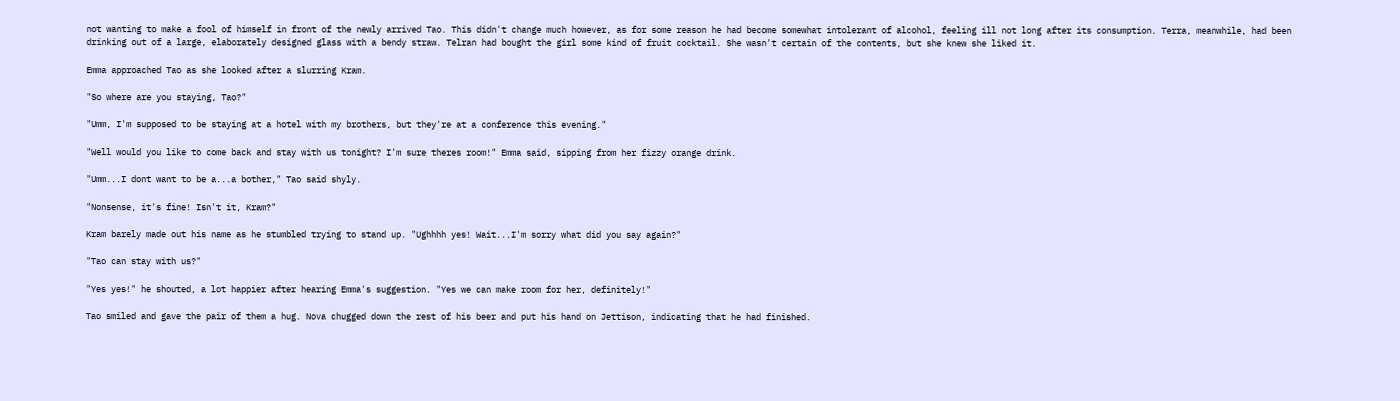not wanting to make a fool of himself in front of the newly arrived Tao. This didn't change much however, as for some reason he had become somewhat intolerant of alcohol, feeling ill not long after its consumption. Terra, meanwhile, had been drinking out of a large, elaborately designed glass with a bendy straw. Telran had bought the girl some kind of fruit cocktail. She wasn't certain of the contents, but she knew she liked it.

Emma approached Tao as she looked after a slurring Kram.

"So where are you staying, Tao?"

"Umm, I'm supposed to be staying at a hotel with my brothers, but they're at a conference this evening."

"Well would you like to come back and stay with us tonight? I'm sure theres room!" Emma said, sipping from her fizzy orange drink.

"Umm...I dont want to be a...a bother," Tao said shyly.

"Nonsense, it's fine! Isn't it, Kram?"

Kram barely made out his name as he stumbled trying to stand up. "Ughhhh yes! Wait...I'm sorry what did you say again?"

"Tao can stay with us?"

"Yes yes!" he shouted, a lot happier after hearing Emma's suggestion. "Yes we can make room for her, definitely!"

Tao smiled and gave the pair of them a hug. Nova chugged down the rest of his beer and put his hand on Jettison, indicating that he had finished.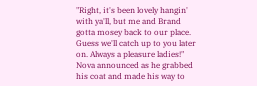"Right, it's been lovely hangin' with ya'll, but me and Brand gotta mosey back to our place. Guess we'll catch up to you later on. Always a pleasure ladies!" Nova announced as he grabbed his coat and made his way to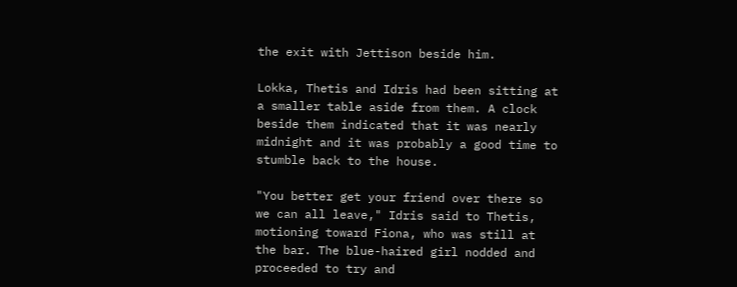the exit with Jettison beside him.

Lokka, Thetis and Idris had been sitting at a smaller table aside from them. A clock beside them indicated that it was nearly midnight and it was probably a good time to stumble back to the house.

"You better get your friend over there so we can all leave," Idris said to Thetis, motioning toward Fiona, who was still at the bar. The blue-haired girl nodded and proceeded to try and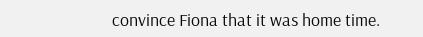convince Fiona that it was home time.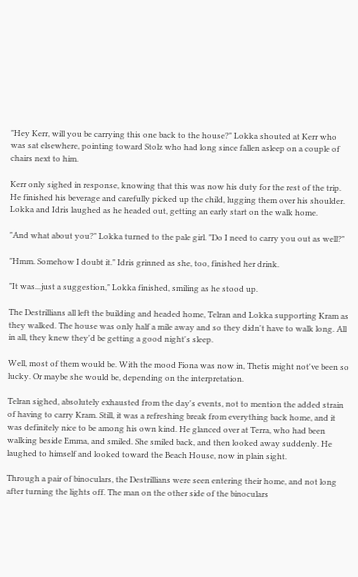"Hey Kerr, will you be carrying this one back to the house?" Lokka shouted at Kerr who was sat elsewhere, pointing toward Stolz who had long since fallen asleep on a couple of chairs next to him.

Kerr only sighed in response, knowing that this was now his duty for the rest of the trip. He finished his beverage and carefully picked up the child, lugging them over his shoulder. Lokka and Idris laughed as he headed out, getting an early start on the walk home.

"And what about you?" Lokka turned to the pale girl. "Do I need to carry you out as well?"

"Hmm. Somehow I doubt it." Idris grinned as she, too, finished her drink.

"It was...just a suggestion," Lokka finished, smiling as he stood up.

The Destrillians all left the building and headed home, Telran and Lokka supporting Kram as they walked. The house was only half a mile away and so they didn't have to walk long. All in all, they knew they'd be getting a good night's sleep.

Well, most of them would be. With the mood Fiona was now in, Thetis might not've been so lucky. Or maybe she would be, depending on the interpretation.

Telran sighed, absolutely exhausted from the day's events, not to mention the added strain of having to carry Kram. Still, it was a refreshing break from everything back home, and it was definitely nice to be among his own kind. He glanced over at Terra, who had been walking beside Emma, and smiled. She smiled back, and then looked away suddenly. He laughed to himself and looked toward the Beach House, now in plain sight.

Through a pair of binoculars, the Destrillians were seen entering their home, and not long after turning the lights off. The man on the other side of the binoculars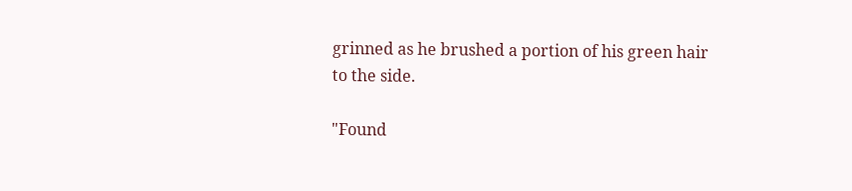grinned as he brushed a portion of his green hair to the side.

"Found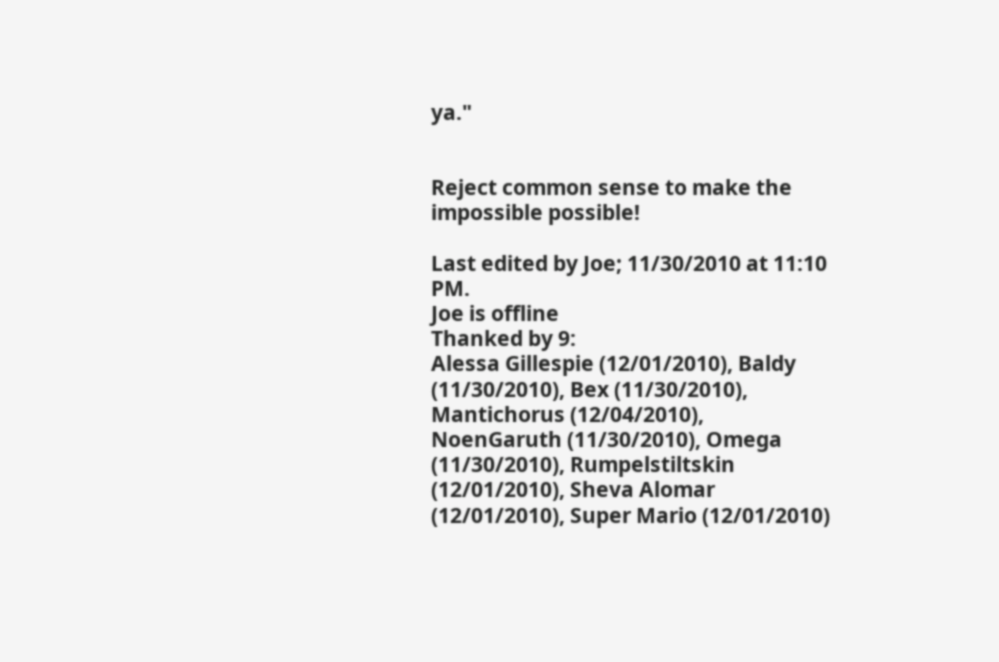ya."


Reject common sense to make the impossible possible!

Last edited by Joe; 11/30/2010 at 11:10 PM.
Joe is offline
Thanked by 9:
Alessa Gillespie (12/01/2010), Baldy (11/30/2010), Bex (11/30/2010), Mantichorus (12/04/2010), NoenGaruth (11/30/2010), Omega (11/30/2010), Rumpelstiltskin (12/01/2010), Sheva Alomar (12/01/2010), Super Mario (12/01/2010)